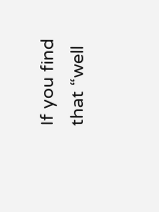If you find that “well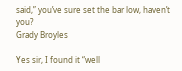said,” you’ve sure set the bar low, haven’t you?
Grady Broyles

Yes sir, I found it “well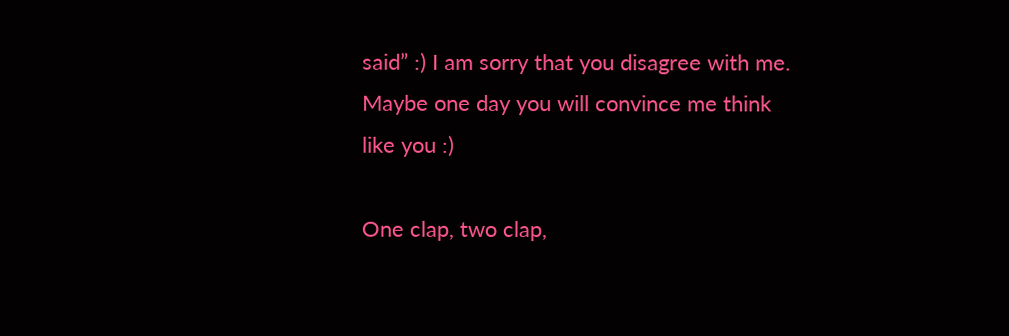said” :) I am sorry that you disagree with me. Maybe one day you will convince me think like you :)

One clap, two clap,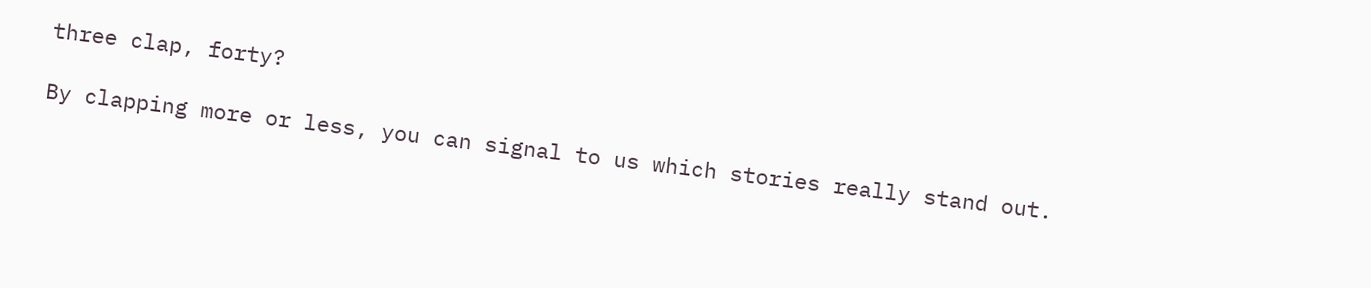three clap, forty?

By clapping more or less, you can signal to us which stories really stand out.